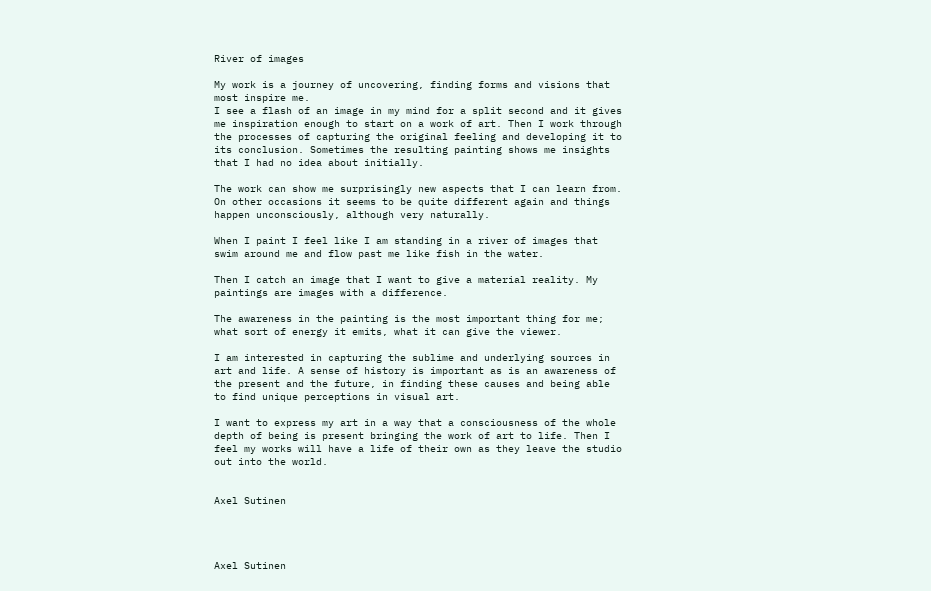River of images

My work is a journey of uncovering, finding forms and visions that most inspire me.
I see a flash of an image in my mind for a split second and it gives me inspiration enough to start on a work of art. Then I work through the processes of capturing the original feeling and developing it to its conclusion. Sometimes the resulting painting shows me insights that I had no idea about initially.

The work can show me surprisingly new aspects that I can learn from. On other occasions it seems to be quite different again and things happen unconsciously, although very naturally.

When I paint I feel like I am standing in a river of images that swim around me and flow past me like fish in the water.

Then I catch an image that I want to give a material reality. My paintings are images with a difference.

The awareness in the painting is the most important thing for me; what sort of energy it emits, what it can give the viewer.

I am interested in capturing the sublime and underlying sources in art and life. A sense of history is important as is an awareness of the present and the future, in finding these causes and being able to find unique perceptions in visual art.

I want to express my art in a way that a consciousness of the whole depth of being is present bringing the work of art to life. Then I feel my works will have a life of their own as they leave the studio out into the world.


Axel Sutinen




Axel Sutinen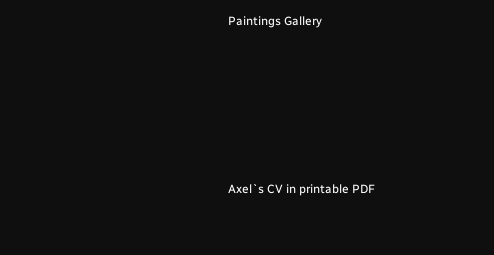Paintings Gallery











Axel`s CV in printable PDF